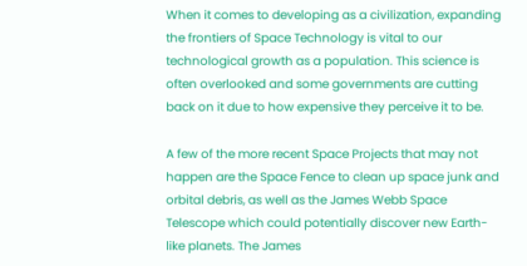When it comes to developing as a civilization, expanding the frontiers of Space Technology is vital to our technological growth as a population. This science is often overlooked and some governments are cutting back on it due to how expensive they perceive it to be.

A few of the more recent Space Projects that may not happen are the Space Fence to clean up space junk and orbital debris, as well as the James Webb Space Telescope which could potentially discover new Earth-like planets. The James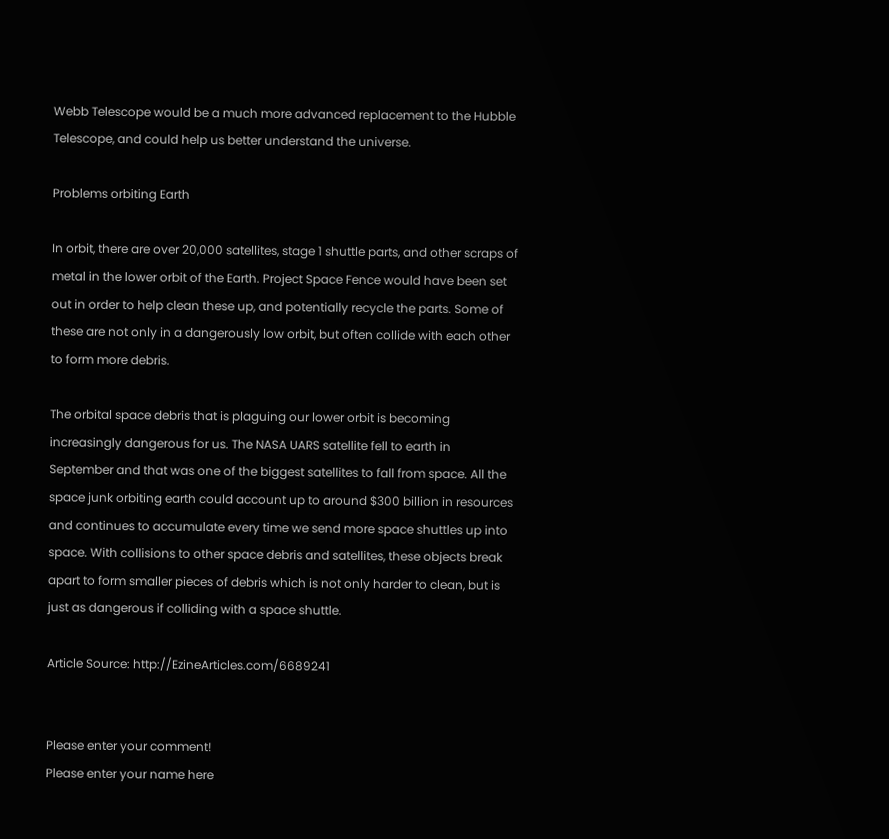Webb Telescope would be a much more advanced replacement to the Hubble Telescope, and could help us better understand the universe.

Problems orbiting Earth

In orbit, there are over 20,000 satellites, stage 1 shuttle parts, and other scraps of metal in the lower orbit of the Earth. Project Space Fence would have been set out in order to help clean these up, and potentially recycle the parts. Some of these are not only in a dangerously low orbit, but often collide with each other to form more debris.

The orbital space debris that is plaguing our lower orbit is becoming increasingly dangerous for us. The NASA UARS satellite fell to earth in September and that was one of the biggest satellites to fall from space. All the space junk orbiting earth could account up to around $300 billion in resources and continues to accumulate every time we send more space shuttles up into space. With collisions to other space debris and satellites, these objects break apart to form smaller pieces of debris which is not only harder to clean, but is just as dangerous if colliding with a space shuttle.

Article Source: http://EzineArticles.com/6689241


Please enter your comment!
Please enter your name here